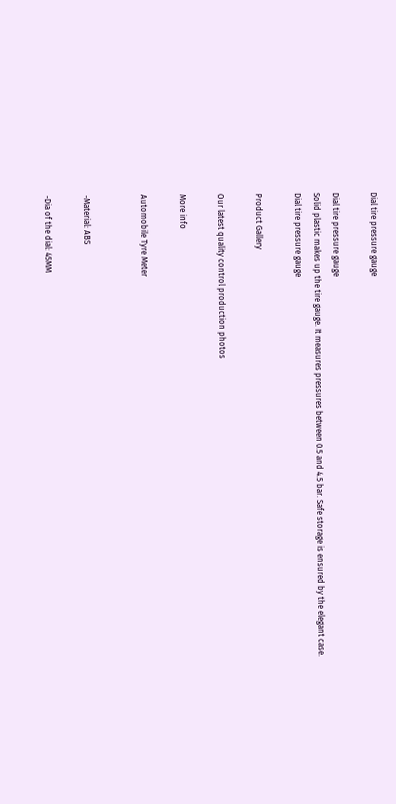Dial tire pressure gauge

Dial tire pressure gauge
Solid plastic makes up the tire gauge. It measures pressures between 0.5 and 4.5 bar. Safe storage is ensured by the elegant case.
Dial tire pressure gauge

Product Gallery

Our latest quality control production photos

More info

Automobile Tyre Meter


-Material: ABS

-Dia of the dial: 45MM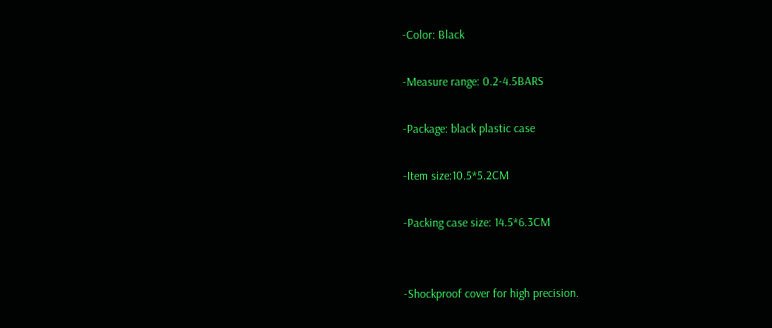-Color: Black

-Measure range: 0.2-4.5BARS

-Package: black plastic case

-Item size:10.5*5.2CM

-Packing case size: 14.5*6.3CM


-Shockproof cover for high precision.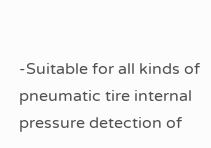-Suitable for all kinds of pneumatic tire internal pressure detection of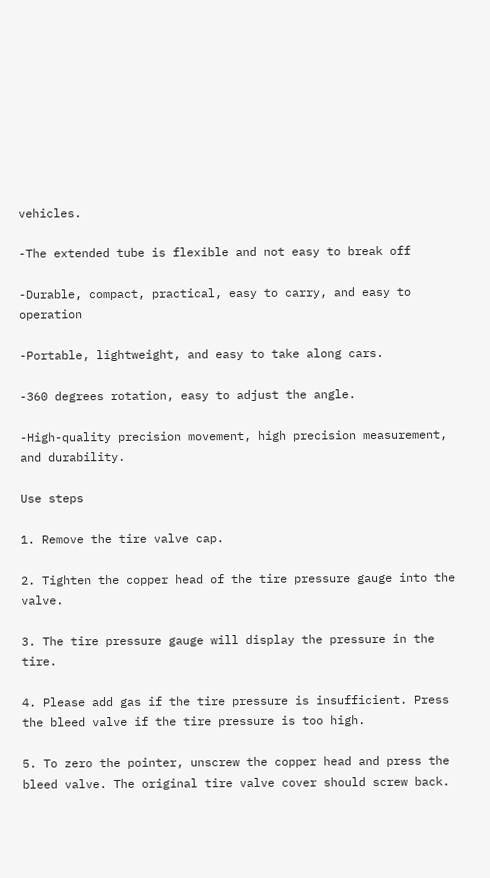vehicles.

-The extended tube is flexible and not easy to break off

-Durable, compact, practical, easy to carry, and easy to operation

-Portable, lightweight, and easy to take along cars.

-360 degrees rotation, easy to adjust the angle.

-High-quality precision movement, high precision measurement, and durability.

Use steps

1. Remove the tire valve cap.

2. Tighten the copper head of the tire pressure gauge into the valve.

3. The tire pressure gauge will display the pressure in the tire.

4. Please add gas if the tire pressure is insufficient. Press the bleed valve if the tire pressure is too high.

5. To zero the pointer, unscrew the copper head and press the bleed valve. The original tire valve cover should screw back.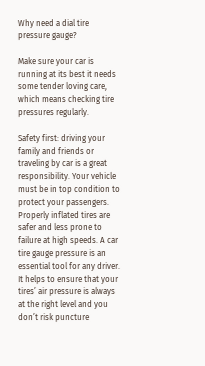Why need a dial tire pressure gauge?

Make sure your car is running at its best it needs some tender loving care, which means checking tire pressures regularly.

Safety first: driving your family and friends or traveling by car is a great responsibility. Your vehicle must be in top condition to protect your passengers. Properly inflated tires are safer and less prone to failure at high speeds. A car tire gauge pressure is an essential tool for any driver. It helps to ensure that your tires’ air pressure is always at the right level and you don’t risk puncture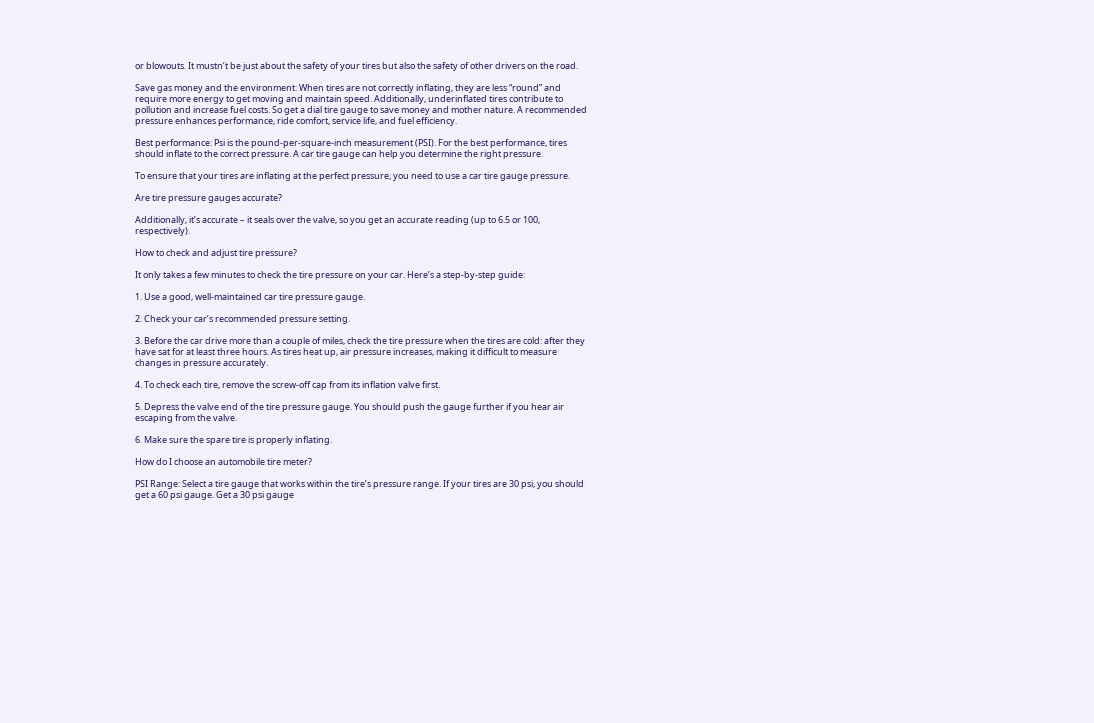or blowouts. It mustn’t be just about the safety of your tires but also the safety of other drivers on the road.

Save gas money and the environment: When tires are not correctly inflating, they are less “round” and require more energy to get moving and maintain speed. Additionally, underinflated tires contribute to pollution and increase fuel costs. So get a dial tire gauge to save money and mother nature. A recommended pressure enhances performance, ride comfort, service life, and fuel efficiency.

Best performance: Psi is the pound-per-square-inch measurement (PSI). For the best performance, tires should inflate to the correct pressure. A car tire gauge can help you determine the right pressure.

To ensure that your tires are inflating at the perfect pressure, you need to use a car tire gauge pressure.

Are tire pressure gauges accurate?

Additionally, it’s accurate – it seals over the valve, so you get an accurate reading (up to 6.5 or 100, respectively).

How to check and adjust tire pressure?

It only takes a few minutes to check the tire pressure on your car. Here’s a step-by-step guide:

1. Use a good, well-maintained car tire pressure gauge.

2. Check your car’s recommended pressure setting.

3. Before the car drive more than a couple of miles, check the tire pressure when the tires are cold: after they have sat for at least three hours. As tires heat up, air pressure increases, making it difficult to measure changes in pressure accurately.

4. To check each tire, remove the screw-off cap from its inflation valve first.

5. Depress the valve end of the tire pressure gauge. You should push the gauge further if you hear air escaping from the valve.

6. Make sure the spare tire is properly inflating.

How do I choose an automobile tire meter?

PSI Range: Select a tire gauge that works within the tire’s pressure range. If your tires are 30 psi, you should get a 60 psi gauge. Get a 30 psi gauge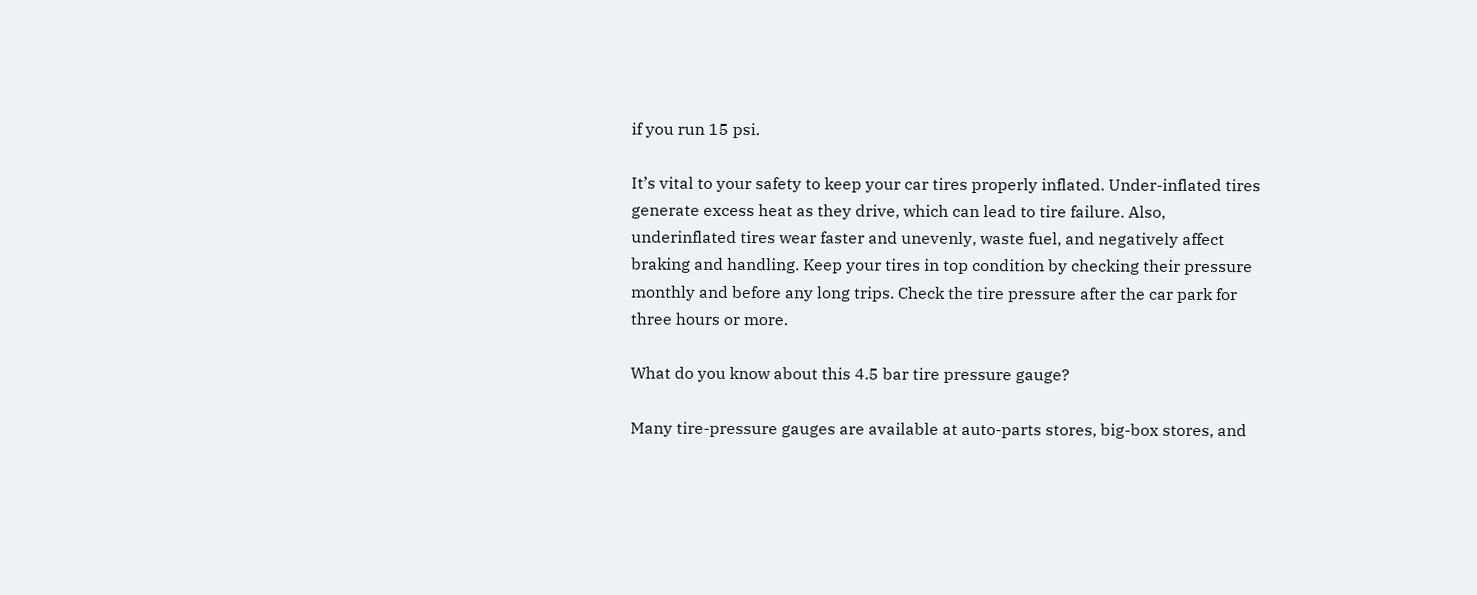if you run 15 psi.

It’s vital to your safety to keep your car tires properly inflated. Under-inflated tires generate excess heat as they drive, which can lead to tire failure. Also, underinflated tires wear faster and unevenly, waste fuel, and negatively affect braking and handling. Keep your tires in top condition by checking their pressure monthly and before any long trips. Check the tire pressure after the car park for three hours or more.

What do you know about this 4.5 bar tire pressure gauge?

Many tire-pressure gauges are available at auto-parts stores, big-box stores, and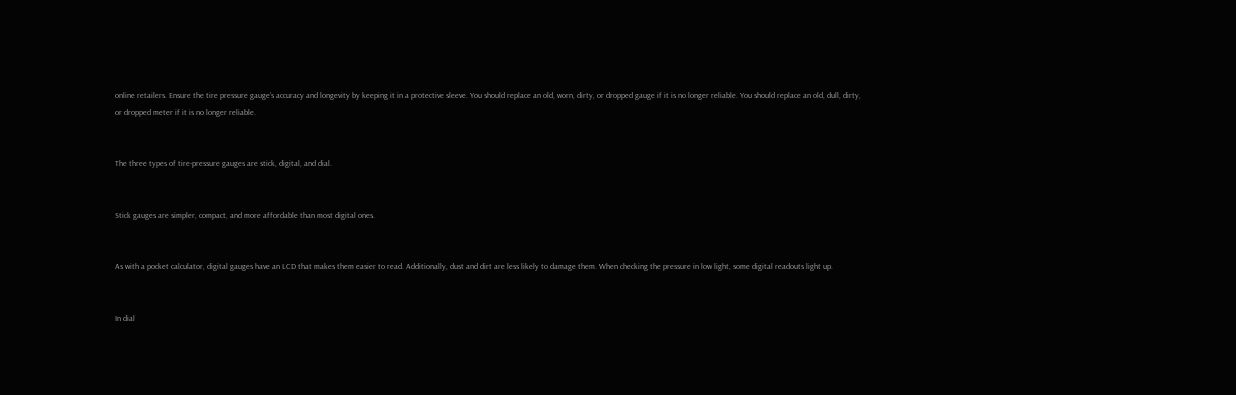online retailers. Ensure the tire pressure gauge’s accuracy and longevity by keeping it in a protective sleeve. You should replace an old, worn, dirty, or dropped gauge if it is no longer reliable. You should replace an old, dull, dirty, or dropped meter if it is no longer reliable.


The three types of tire-pressure gauges are stick, digital, and dial.


Stick gauges are simpler, compact, and more affordable than most digital ones.


As with a pocket calculator, digital gauges have an LCD that makes them easier to read. Additionally, dust and dirt are less likely to damage them. When checking the pressure in low light, some digital readouts light up.


In dial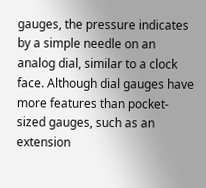gauges, the pressure indicates by a simple needle on an analog dial, similar to a clock face. Although dial gauges have more features than pocket-sized gauges, such as an extension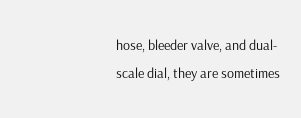hose, bleeder valve, and dual-scale dial, they are sometimes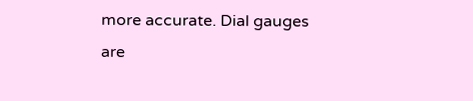more accurate. Dial gauges are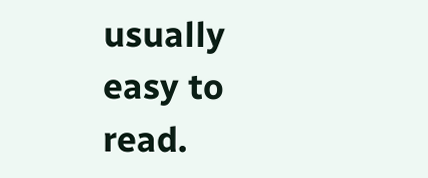usually easy to read.